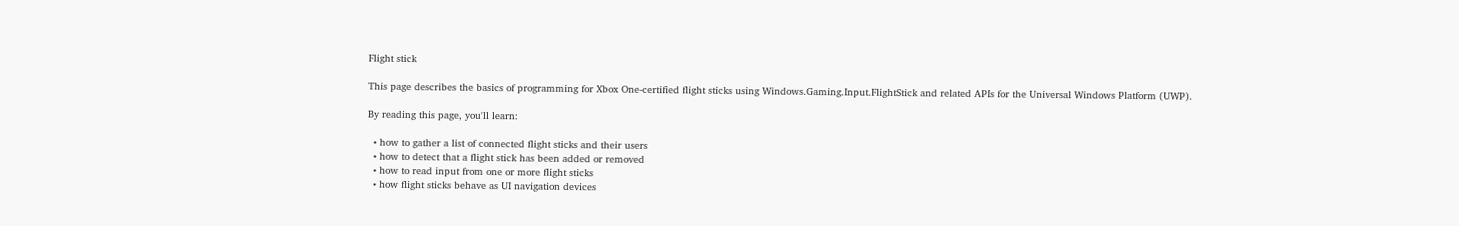Flight stick

This page describes the basics of programming for Xbox One-certified flight sticks using Windows.Gaming.Input.FlightStick and related APIs for the Universal Windows Platform (UWP).

By reading this page, you'll learn:

  • how to gather a list of connected flight sticks and their users
  • how to detect that a flight stick has been added or removed
  • how to read input from one or more flight sticks
  • how flight sticks behave as UI navigation devices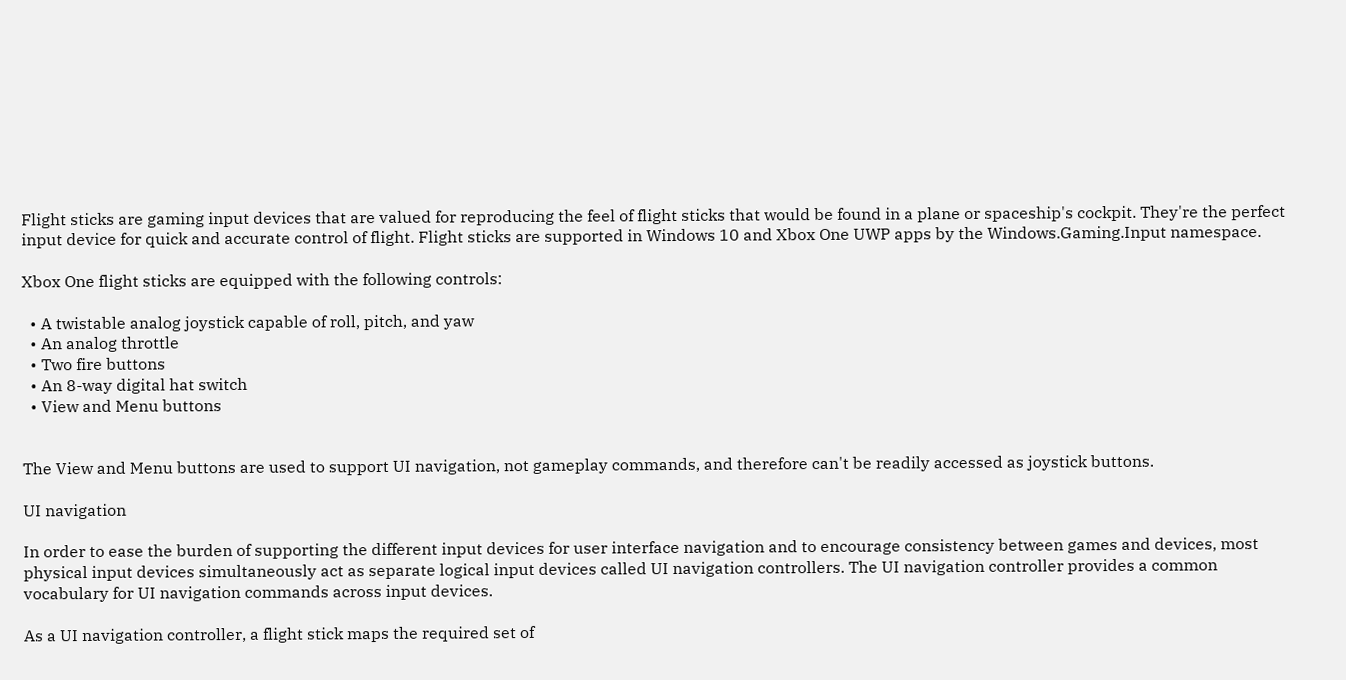Flight sticks are gaming input devices that are valued for reproducing the feel of flight sticks that would be found in a plane or spaceship's cockpit. They're the perfect input device for quick and accurate control of flight. Flight sticks are supported in Windows 10 and Xbox One UWP apps by the Windows.Gaming.Input namespace.

Xbox One flight sticks are equipped with the following controls:

  • A twistable analog joystick capable of roll, pitch, and yaw
  • An analog throttle
  • Two fire buttons
  • An 8-way digital hat switch
  • View and Menu buttons


The View and Menu buttons are used to support UI navigation, not gameplay commands, and therefore can't be readily accessed as joystick buttons.

UI navigation

In order to ease the burden of supporting the different input devices for user interface navigation and to encourage consistency between games and devices, most physical input devices simultaneously act as separate logical input devices called UI navigation controllers. The UI navigation controller provides a common vocabulary for UI navigation commands across input devices.

As a UI navigation controller, a flight stick maps the required set of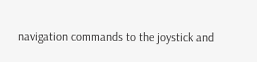navigation commands to the joystick and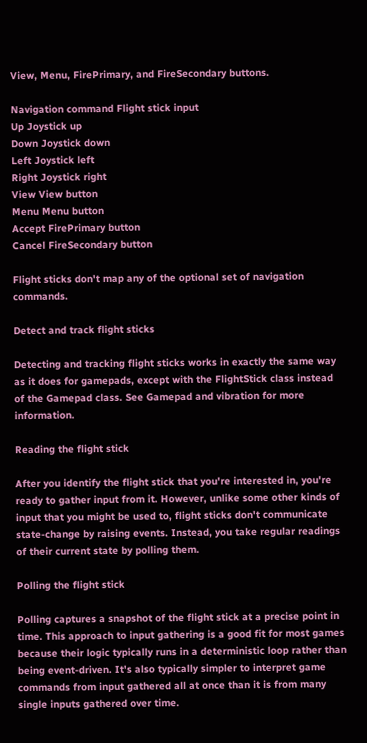View, Menu, FirePrimary, and FireSecondary buttons.

Navigation command Flight stick input
Up Joystick up
Down Joystick down
Left Joystick left
Right Joystick right
View View button
Menu Menu button
Accept FirePrimary button
Cancel FireSecondary button

Flight sticks don't map any of the optional set of navigation commands.

Detect and track flight sticks

Detecting and tracking flight sticks works in exactly the same way as it does for gamepads, except with the FlightStick class instead of the Gamepad class. See Gamepad and vibration for more information.

Reading the flight stick

After you identify the flight stick that you're interested in, you're ready to gather input from it. However, unlike some other kinds of input that you might be used to, flight sticks don't communicate state-change by raising events. Instead, you take regular readings of their current state by polling them.

Polling the flight stick

Polling captures a snapshot of the flight stick at a precise point in time. This approach to input gathering is a good fit for most games because their logic typically runs in a deterministic loop rather than being event-driven. It's also typically simpler to interpret game commands from input gathered all at once than it is from many single inputs gathered over time.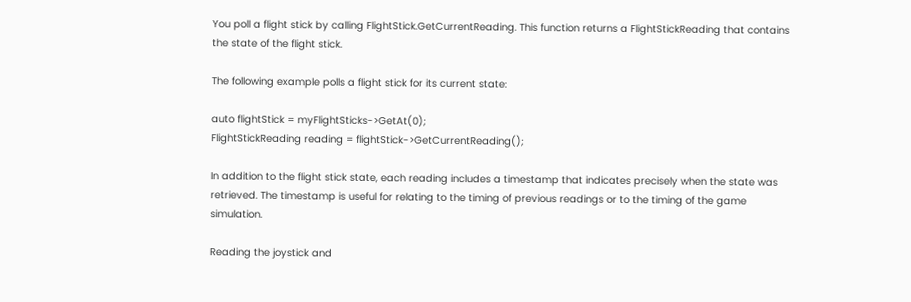You poll a flight stick by calling FlightStick.GetCurrentReading. This function returns a FlightStickReading that contains the state of the flight stick.

The following example polls a flight stick for its current state:

auto flightStick = myFlightSticks->GetAt(0);
FlightStickReading reading = flightStick->GetCurrentReading();

In addition to the flight stick state, each reading includes a timestamp that indicates precisely when the state was retrieved. The timestamp is useful for relating to the timing of previous readings or to the timing of the game simulation.

Reading the joystick and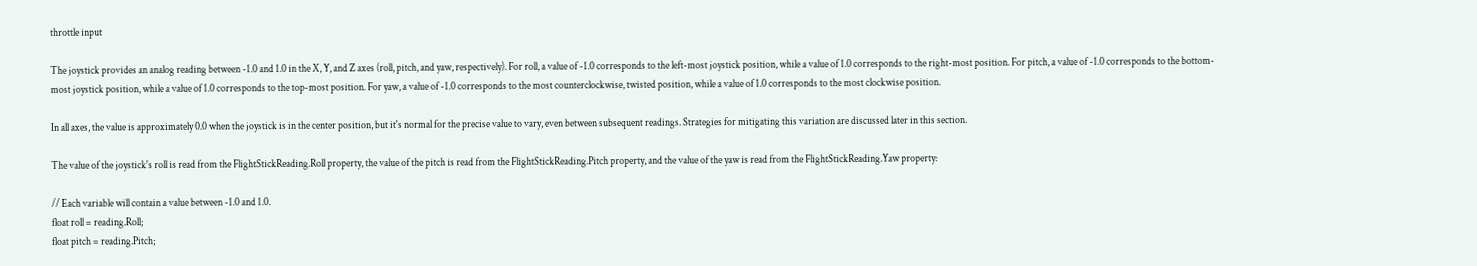throttle input

The joystick provides an analog reading between -1.0 and 1.0 in the X, Y, and Z axes (roll, pitch, and yaw, respectively). For roll, a value of -1.0 corresponds to the left-most joystick position, while a value of 1.0 corresponds to the right-most position. For pitch, a value of -1.0 corresponds to the bottom-most joystick position, while a value of 1.0 corresponds to the top-most position. For yaw, a value of -1.0 corresponds to the most counterclockwise, twisted position, while a value of 1.0 corresponds to the most clockwise position.

In all axes, the value is approximately 0.0 when the joystick is in the center position, but it's normal for the precise value to vary, even between subsequent readings. Strategies for mitigating this variation are discussed later in this section.

The value of the joystick's roll is read from the FlightStickReading.Roll property, the value of the pitch is read from the FlightStickReading.Pitch property, and the value of the yaw is read from the FlightStickReading.Yaw property:

// Each variable will contain a value between -1.0 and 1.0.
float roll = reading.Roll;
float pitch = reading.Pitch;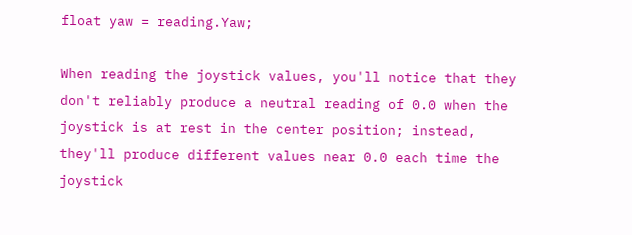float yaw = reading.Yaw;

When reading the joystick values, you'll notice that they don't reliably produce a neutral reading of 0.0 when the joystick is at rest in the center position; instead, they'll produce different values near 0.0 each time the joystick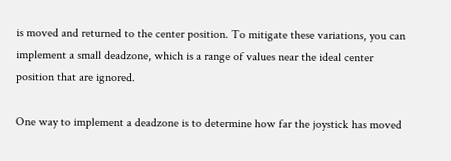is moved and returned to the center position. To mitigate these variations, you can implement a small deadzone, which is a range of values near the ideal center position that are ignored.

One way to implement a deadzone is to determine how far the joystick has moved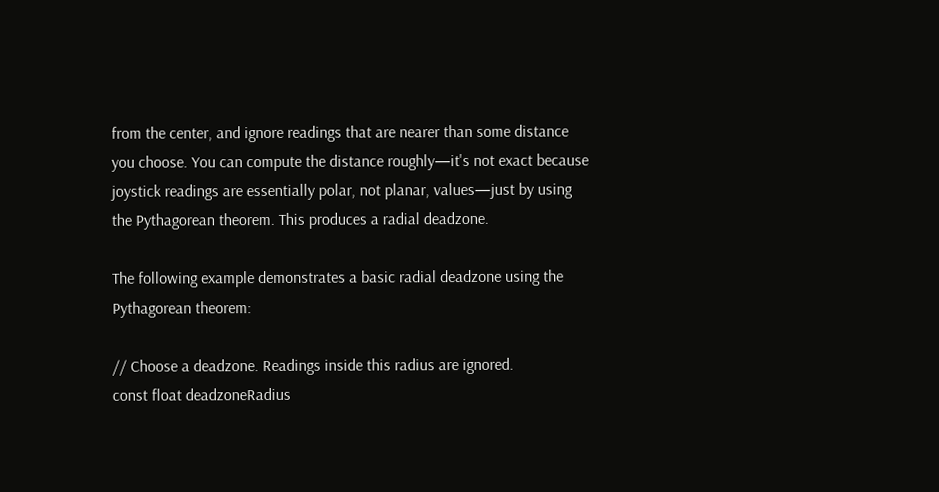from the center, and ignore readings that are nearer than some distance you choose. You can compute the distance roughly—it's not exact because joystick readings are essentially polar, not planar, values—just by using the Pythagorean theorem. This produces a radial deadzone.

The following example demonstrates a basic radial deadzone using the Pythagorean theorem:

// Choose a deadzone. Readings inside this radius are ignored.
const float deadzoneRadius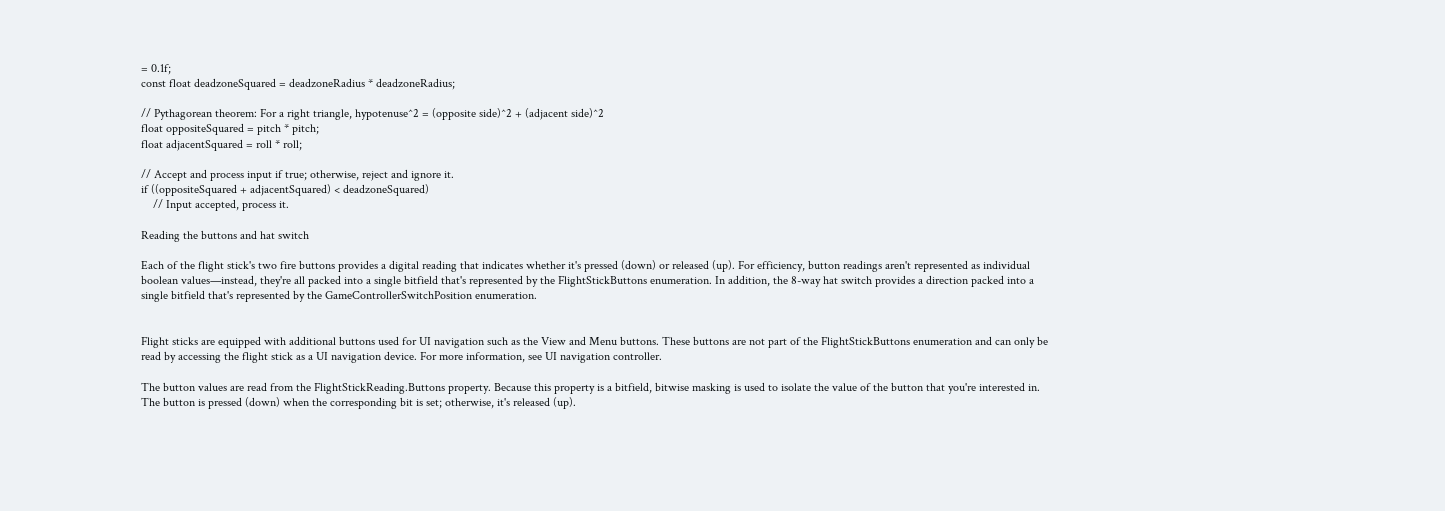= 0.1f;
const float deadzoneSquared = deadzoneRadius * deadzoneRadius;

// Pythagorean theorem: For a right triangle, hypotenuse^2 = (opposite side)^2 + (adjacent side)^2
float oppositeSquared = pitch * pitch;
float adjacentSquared = roll * roll;

// Accept and process input if true; otherwise, reject and ignore it.
if ((oppositeSquared + adjacentSquared) < deadzoneSquared)
    // Input accepted, process it.

Reading the buttons and hat switch

Each of the flight stick's two fire buttons provides a digital reading that indicates whether it's pressed (down) or released (up). For efficiency, button readings aren't represented as individual boolean values—instead, they're all packed into a single bitfield that's represented by the FlightStickButtons enumeration. In addition, the 8-way hat switch provides a direction packed into a single bitfield that's represented by the GameControllerSwitchPosition enumeration.


Flight sticks are equipped with additional buttons used for UI navigation such as the View and Menu buttons. These buttons are not part of the FlightStickButtons enumeration and can only be read by accessing the flight stick as a UI navigation device. For more information, see UI navigation controller.

The button values are read from the FlightStickReading.Buttons property. Because this property is a bitfield, bitwise masking is used to isolate the value of the button that you're interested in. The button is pressed (down) when the corresponding bit is set; otherwise, it's released (up).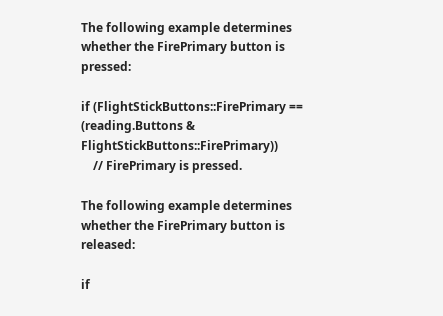The following example determines whether the FirePrimary button is pressed:

if (FlightStickButtons::FirePrimary == (reading.Buttons & FlightStickButtons::FirePrimary))
    // FirePrimary is pressed.

The following example determines whether the FirePrimary button is released:

if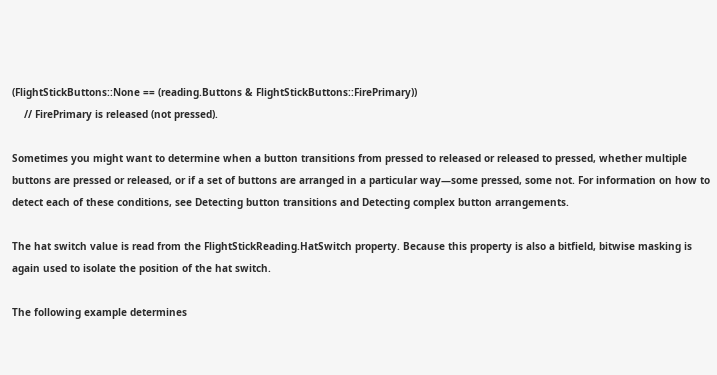(FlightStickButtons::None == (reading.Buttons & FlightStickButtons::FirePrimary))
    // FirePrimary is released (not pressed).

Sometimes you might want to determine when a button transitions from pressed to released or released to pressed, whether multiple buttons are pressed or released, or if a set of buttons are arranged in a particular way—some pressed, some not. For information on how to detect each of these conditions, see Detecting button transitions and Detecting complex button arrangements.

The hat switch value is read from the FlightStickReading.HatSwitch property. Because this property is also a bitfield, bitwise masking is again used to isolate the position of the hat switch.

The following example determines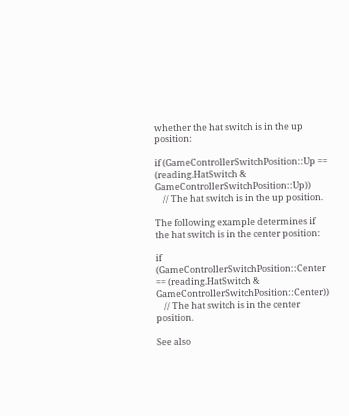whether the hat switch is in the up position:

if (GameControllerSwitchPosition::Up == (reading.HatSwitch & GameControllerSwitchPosition::Up))
    // The hat switch is in the up position.

The following example determines if the hat switch is in the center position:

if (GameControllerSwitchPosition::Center == (reading.HatSwitch & GameControllerSwitchPosition::Center))
    // The hat switch is in the center position.

See also